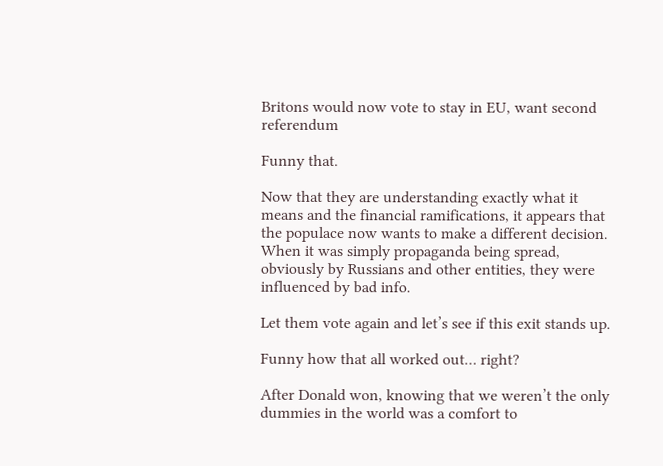Britons would now vote to stay in EU, want second referendum

Funny that.

Now that they are understanding exactly what it means and the financial ramifications, it appears that the populace now wants to make a different decision. When it was simply propaganda being spread, obviously by Russians and other entities, they were influenced by bad info.

Let them vote again and let’s see if this exit stands up.

Funny how that all worked out… right?

After Donald won, knowing that we weren’t the only dummies in the world was a comfort to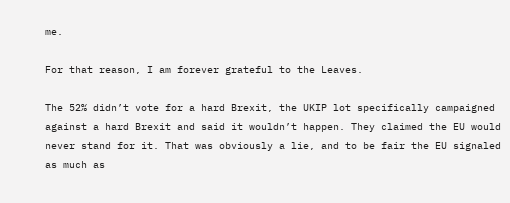me.

For that reason, I am forever grateful to the Leaves.

The 52% didn’t vote for a hard Brexit, the UKIP lot specifically campaigned against a hard Brexit and said it wouldn’t happen. They claimed the EU would never stand for it. That was obviously a lie, and to be fair the EU signaled as much as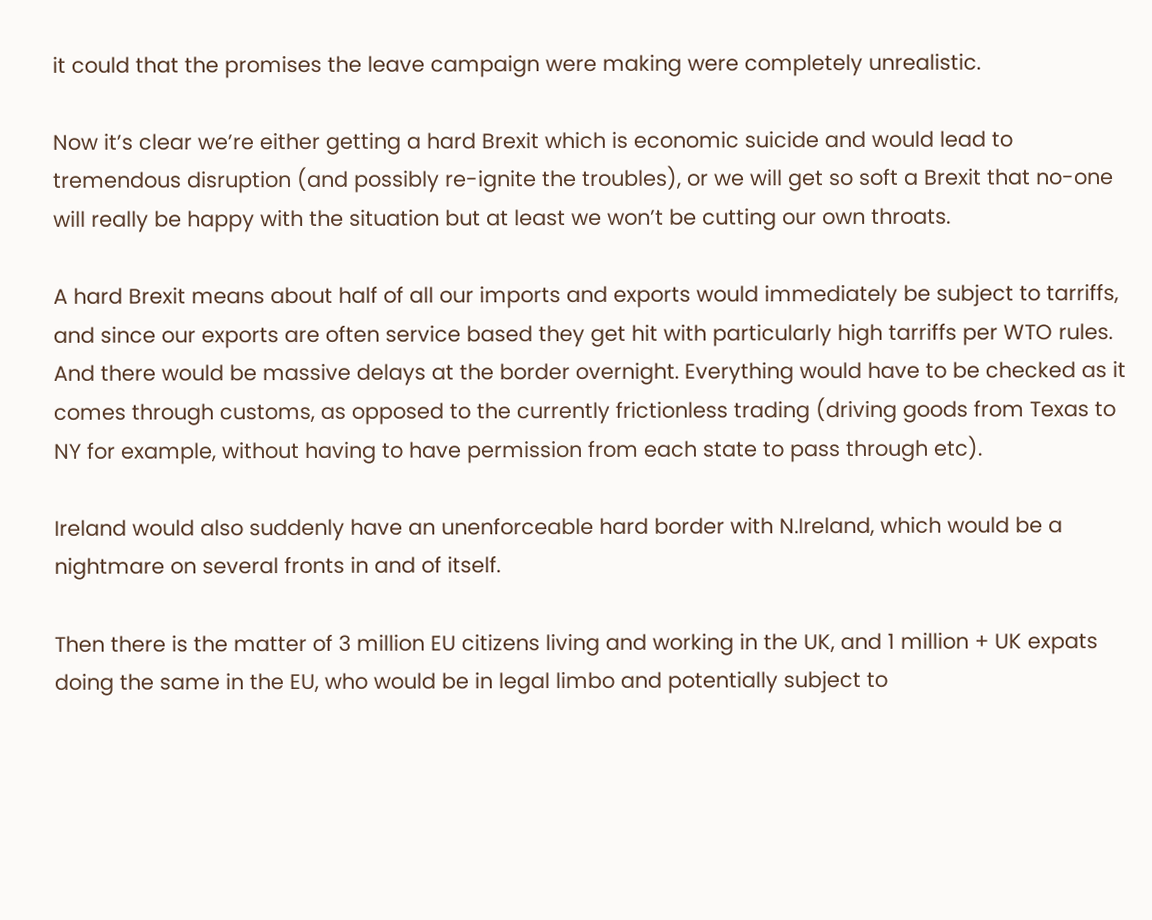it could that the promises the leave campaign were making were completely unrealistic.

Now it’s clear we’re either getting a hard Brexit which is economic suicide and would lead to tremendous disruption (and possibly re-ignite the troubles), or we will get so soft a Brexit that no-one will really be happy with the situation but at least we won’t be cutting our own throats.

A hard Brexit means about half of all our imports and exports would immediately be subject to tarriffs, and since our exports are often service based they get hit with particularly high tarriffs per WTO rules. And there would be massive delays at the border overnight. Everything would have to be checked as it comes through customs, as opposed to the currently frictionless trading (driving goods from Texas to NY for example, without having to have permission from each state to pass through etc).

Ireland would also suddenly have an unenforceable hard border with N.Ireland, which would be a nightmare on several fronts in and of itself.

Then there is the matter of 3 million EU citizens living and working in the UK, and 1 million + UK expats doing the same in the EU, who would be in legal limbo and potentially subject to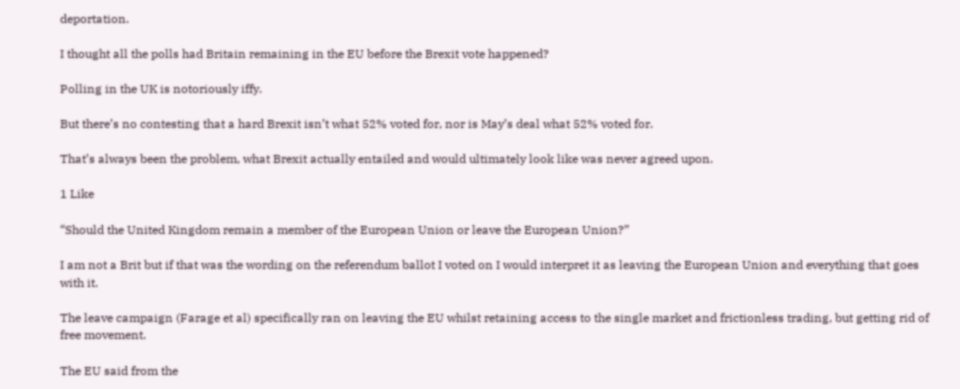deportation.

I thought all the polls had Britain remaining in the EU before the Brexit vote happened?

Polling in the UK is notoriously iffy.

But there’s no contesting that a hard Brexit isn’t what 52% voted for, nor is May’s deal what 52% voted for.

That’s always been the problem, what Brexit actually entailed and would ultimately look like was never agreed upon.

1 Like

“Should the United Kingdom remain a member of the European Union or leave the European Union?”

I am not a Brit but if that was the wording on the referendum ballot I voted on I would interpret it as leaving the European Union and everything that goes with it.

The leave campaign (Farage et al) specifically ran on leaving the EU whilst retaining access to the single market and frictionless trading, but getting rid of free movement.

The EU said from the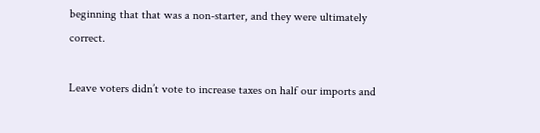beginning that that was a non-starter, and they were ultimately correct.

Leave voters didn’t vote to increase taxes on half our imports and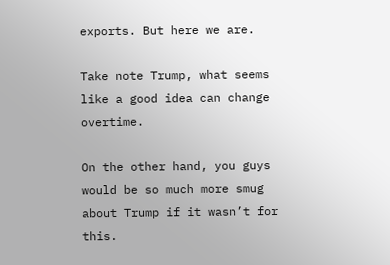exports. But here we are.

Take note Trump, what seems like a good idea can change overtime.

On the other hand, you guys would be so much more smug about Trump if it wasn’t for this.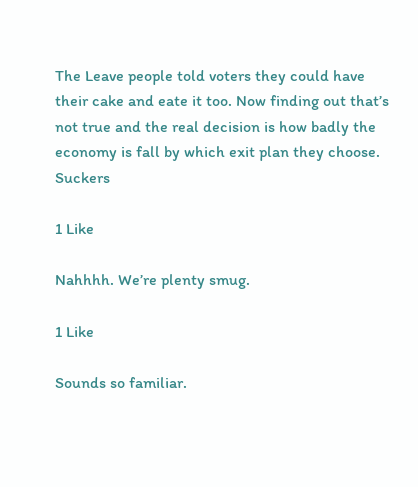The Leave people told voters they could have their cake and eate it too. Now finding out that’s not true and the real decision is how badly the economy is fall by which exit plan they choose. Suckers

1 Like

Nahhhh. We’re plenty smug.

1 Like

Sounds so familiar.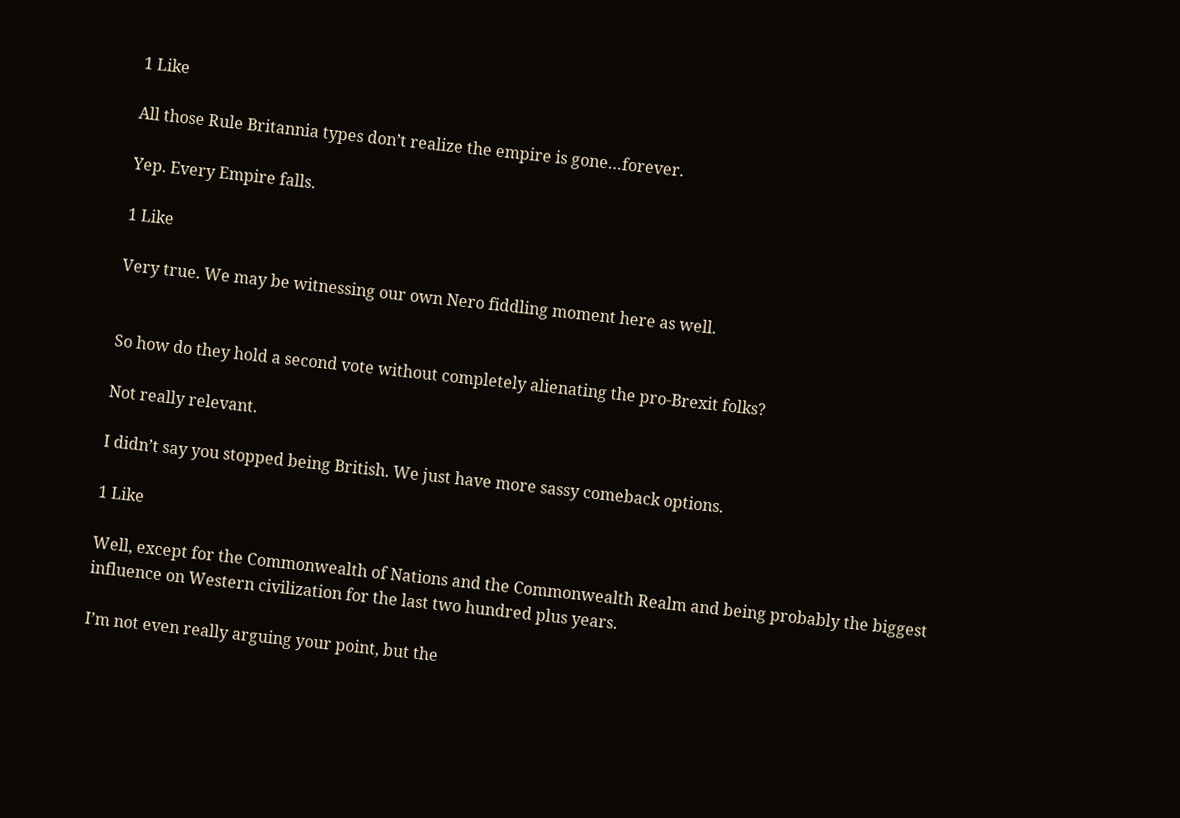1 Like

All those Rule Britannia types don’t realize the empire is gone…forever.

Yep. Every Empire falls.

1 Like

Very true. We may be witnessing our own Nero fiddling moment here as well.


So how do they hold a second vote without completely alienating the pro-Brexit folks?

Not really relevant.

I didn’t say you stopped being British. We just have more sassy comeback options.

1 Like

Well, except for the Commonwealth of Nations and the Commonwealth Realm and being probably the biggest influence on Western civilization for the last two hundred plus years.

I’m not even really arguing your point, but the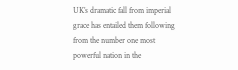UK’s dramatic fall from imperial grace has entailed them following from the number one most powerful nation in the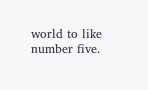world to like number five.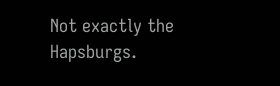Not exactly the Hapsburgs.